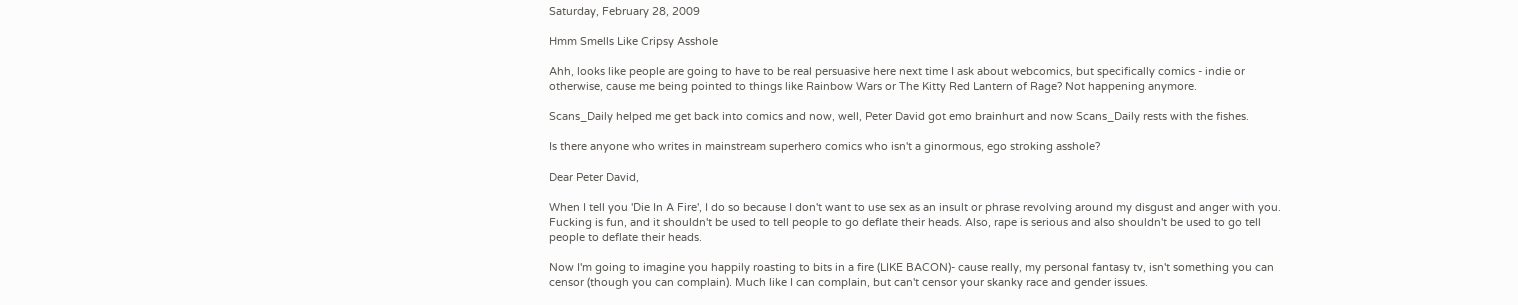Saturday, February 28, 2009

Hmm Smells Like Cripsy Asshole

Ahh, looks like people are going to have to be real persuasive here next time I ask about webcomics, but specifically comics - indie or otherwise, cause me being pointed to things like Rainbow Wars or The Kitty Red Lantern of Rage? Not happening anymore.

Scans_Daily helped me get back into comics and now, well, Peter David got emo brainhurt and now Scans_Daily rests with the fishes.

Is there anyone who writes in mainstream superhero comics who isn't a ginormous, ego stroking asshole?

Dear Peter David,

When I tell you 'Die In A Fire', I do so because I don't want to use sex as an insult or phrase revolving around my disgust and anger with you. Fucking is fun, and it shouldn't be used to tell people to go deflate their heads. Also, rape is serious and also shouldn't be used to go tell people to deflate their heads.

Now I'm going to imagine you happily roasting to bits in a fire (LIKE BACON)- cause really, my personal fantasy tv, isn't something you can censor (though you can complain). Much like I can complain, but can't censor your skanky race and gender issues.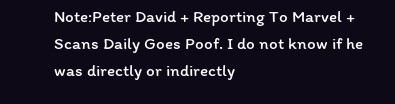Note:Peter David + Reporting To Marvel + Scans Daily Goes Poof. I do not know if he was directly or indirectly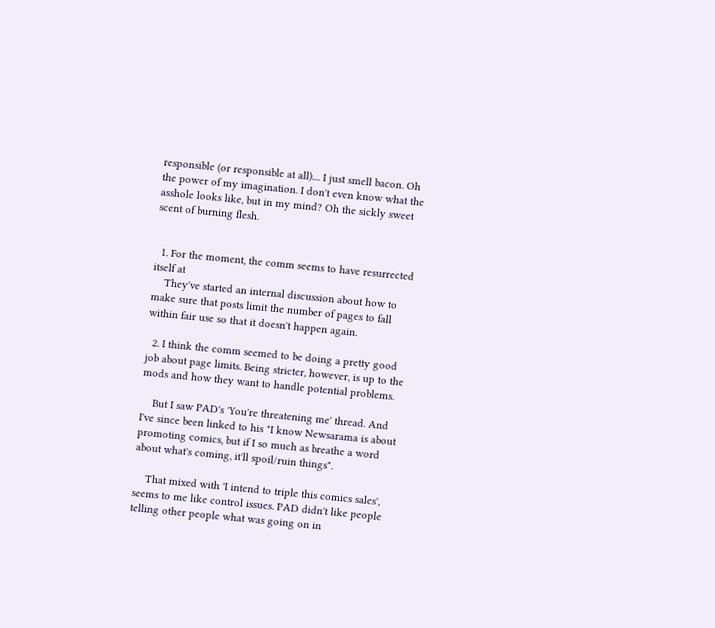responsible (or responsible at all).... I just smell bacon. Oh the power of my imagination. I don't even know what the asshole looks like, but in my mind? Oh the sickly sweet scent of burning flesh.


  1. For the moment, the comm seems to have resurrected itself at
    They've started an internal discussion about how to make sure that posts limit the number of pages to fall within fair use so that it doesn't happen again.

  2. I think the comm seemed to be doing a pretty good job about page limits. Being stricter, however, is up to the mods and how they want to handle potential problems.

    But I saw PAD's 'You're threatening me' thread. And I've since been linked to his "I know Newsarama is about promoting comics, but if I so much as breathe a word about what's coming, it'll spoil/ruin things".

    That mixed with 'I intend to triple this comics sales', seems to me like control issues. PAD didn't like people telling other people what was going on in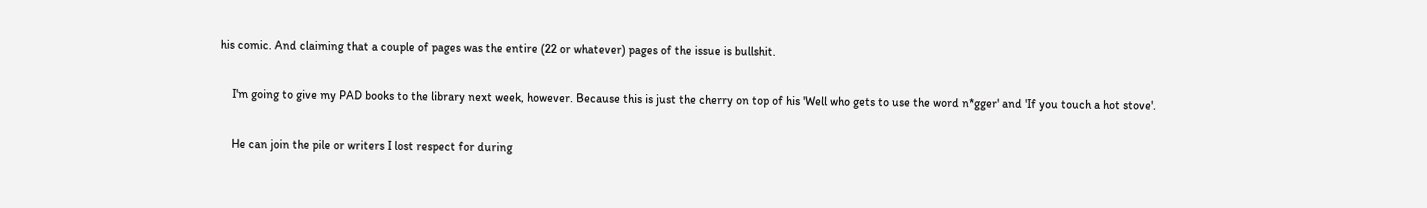his comic. And claiming that a couple of pages was the entire (22 or whatever) pages of the issue is bullshit.

    I'm going to give my PAD books to the library next week, however. Because this is just the cherry on top of his 'Well who gets to use the word n*gger' and 'If you touch a hot stove'.

    He can join the pile or writers I lost respect for during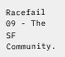Racefail 09 - The SF Community.